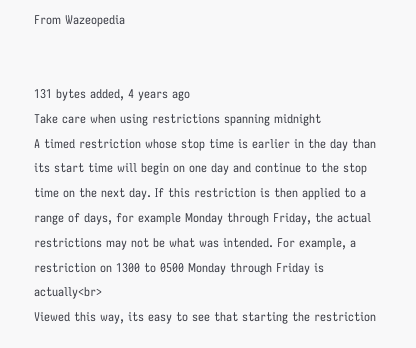From Wazeopedia


131 bytes added, 4 years ago
Take care when using restrictions spanning midnight
A timed restriction whose stop time is earlier in the day than its start time will begin on one day and continue to the stop time on the next day. If this restriction is then applied to a range of days, for example Monday through Friday, the actual restrictions may not be what was intended. For example, a restriction on 1300 to 0500 Monday through Friday is actually<br>
Viewed this way, its easy to see that starting the restriction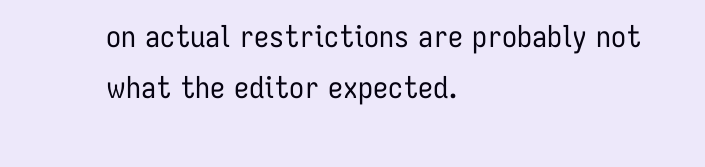on actual restrictions are probably not what the editor expected.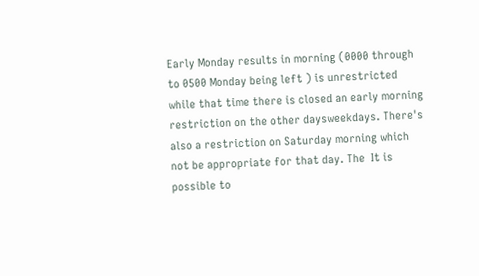Early Monday results in morning (0000 through to 0500 Monday being left ) is unrestricted while that time there is closed an early morning restriction on the other daysweekdays. There's also a restriction on Saturday morning which not be appropriate for that day. The  It is possible to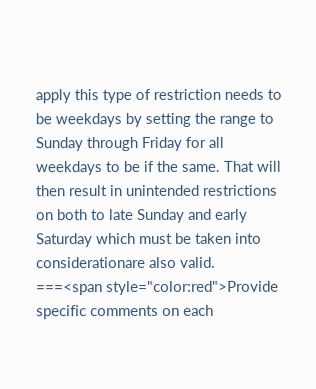apply this type of restriction needs to be weekdays by setting the range to Sunday through Friday for all weekdays to be if the same. That will then result in unintended restrictions on both to late Sunday and early Saturday which must be taken into considerationare also valid.
===<span style="color:red">Provide specific comments on each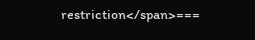restriction</span>===